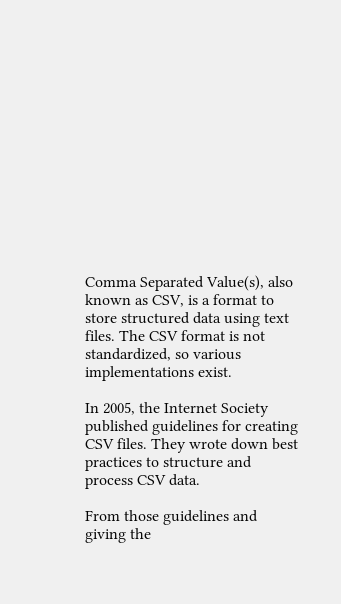Comma Separated Value(s), also known as CSV, is a format to store structured data using text files. The CSV format is not standardized, so various implementations exist.

In 2005, the Internet Society published guidelines for creating CSV files. They wrote down best practices to structure and process CSV data.

From those guidelines and giving the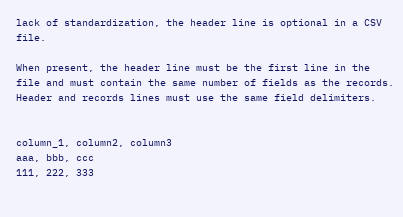lack of standardization, the header line is optional in a CSV file.

When present, the header line must be the first line in the file and must contain the same number of fields as the records. Header and records lines must use the same field delimiters.


column_1, column2, column3
aaa, bbb, ccc
111, 222, 333